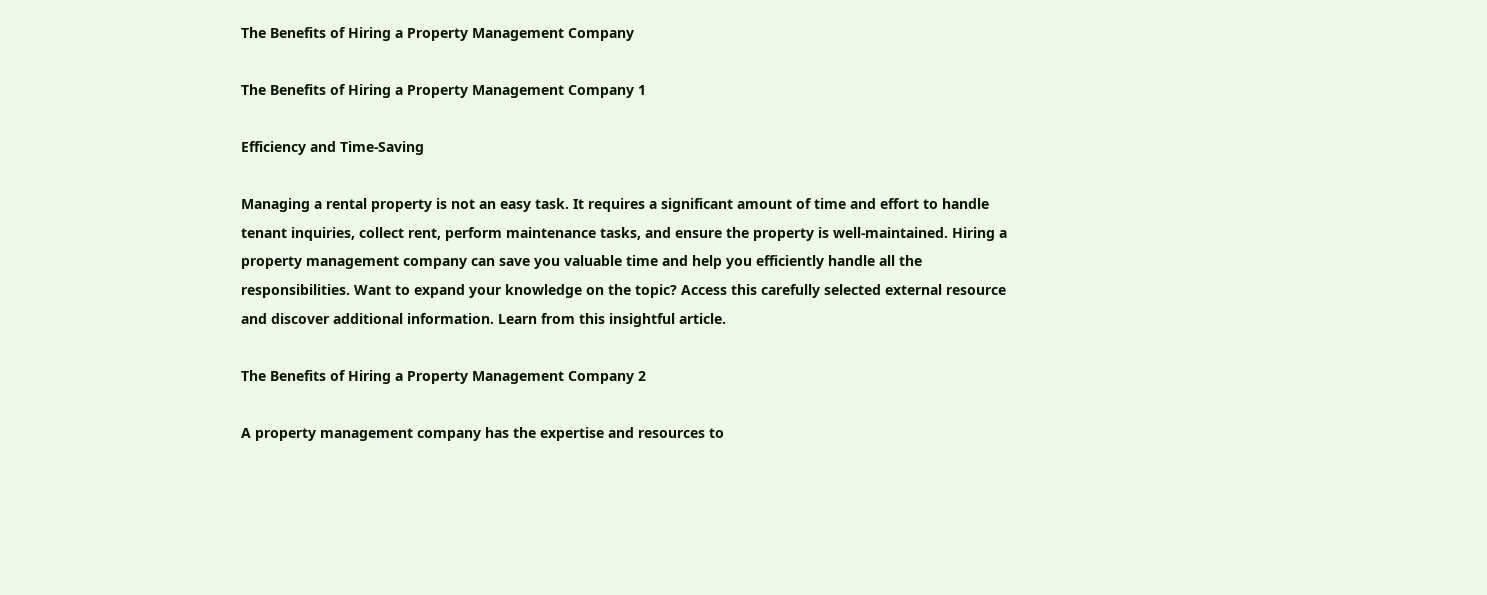The Benefits of Hiring a Property Management Company

The Benefits of Hiring a Property Management Company 1

Efficiency and Time-Saving

Managing a rental property is not an easy task. It requires a significant amount of time and effort to handle tenant inquiries, collect rent, perform maintenance tasks, and ensure the property is well-maintained. Hiring a property management company can save you valuable time and help you efficiently handle all the responsibilities. Want to expand your knowledge on the topic? Access this carefully selected external resource and discover additional information. Learn from this insightful article.

The Benefits of Hiring a Property Management Company 2

A property management company has the expertise and resources to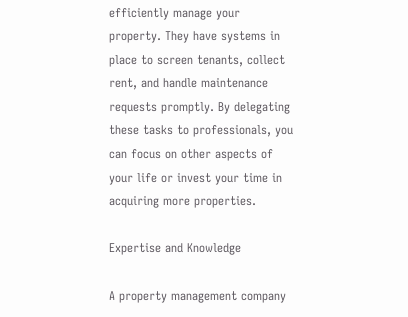efficiently manage your property. They have systems in place to screen tenants, collect rent, and handle maintenance requests promptly. By delegating these tasks to professionals, you can focus on other aspects of your life or invest your time in acquiring more properties.

Expertise and Knowledge

A property management company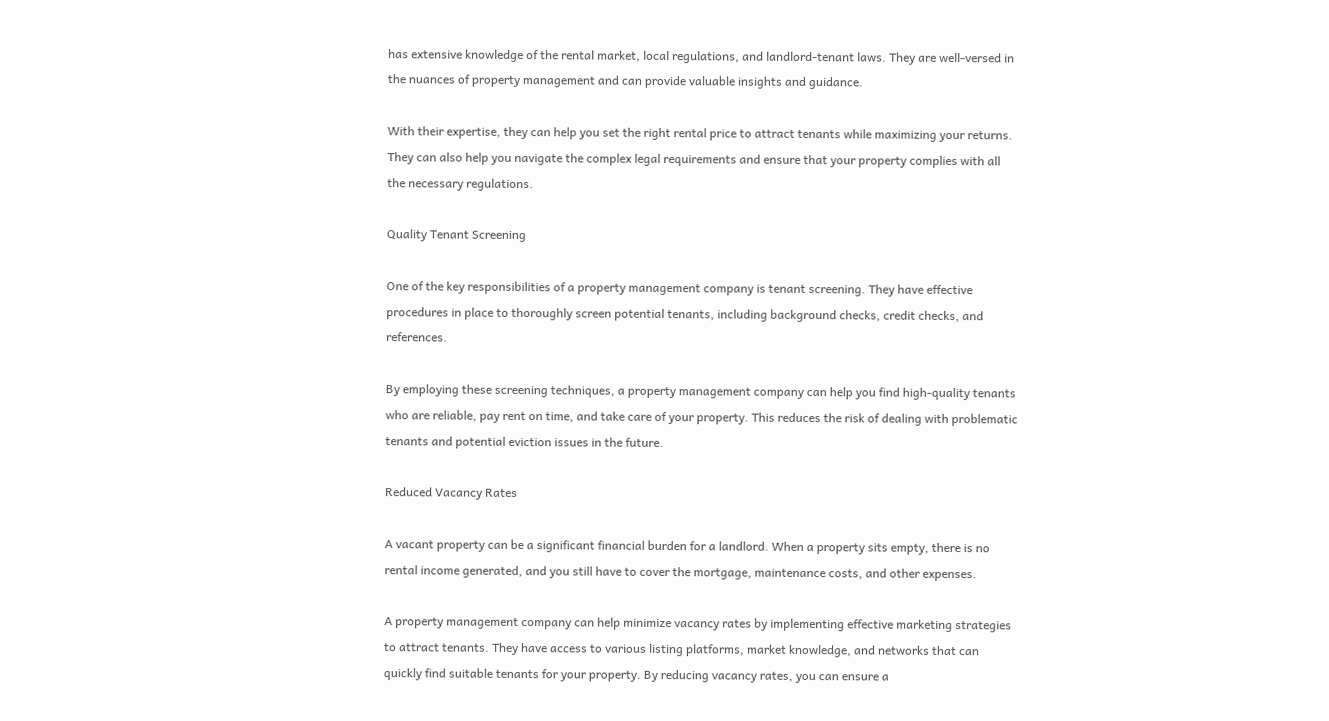has extensive knowledge of the rental market, local regulations, and landlord-tenant laws. They are well-versed in the nuances of property management and can provide valuable insights and guidance.

With their expertise, they can help you set the right rental price to attract tenants while maximizing your returns. They can also help you navigate the complex legal requirements and ensure that your property complies with all the necessary regulations.

Quality Tenant Screening

One of the key responsibilities of a property management company is tenant screening. They have effective procedures in place to thoroughly screen potential tenants, including background checks, credit checks, and references.

By employing these screening techniques, a property management company can help you find high-quality tenants who are reliable, pay rent on time, and take care of your property. This reduces the risk of dealing with problematic tenants and potential eviction issues in the future.

Reduced Vacancy Rates

A vacant property can be a significant financial burden for a landlord. When a property sits empty, there is no rental income generated, and you still have to cover the mortgage, maintenance costs, and other expenses.

A property management company can help minimize vacancy rates by implementing effective marketing strategies to attract tenants. They have access to various listing platforms, market knowledge, and networks that can quickly find suitable tenants for your property. By reducing vacancy rates, you can ensure a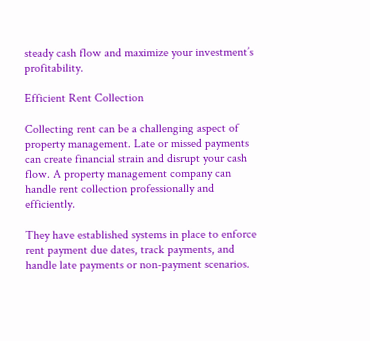steady cash flow and maximize your investment’s profitability.

Efficient Rent Collection

Collecting rent can be a challenging aspect of property management. Late or missed payments can create financial strain and disrupt your cash flow. A property management company can handle rent collection professionally and efficiently.

They have established systems in place to enforce rent payment due dates, track payments, and handle late payments or non-payment scenarios.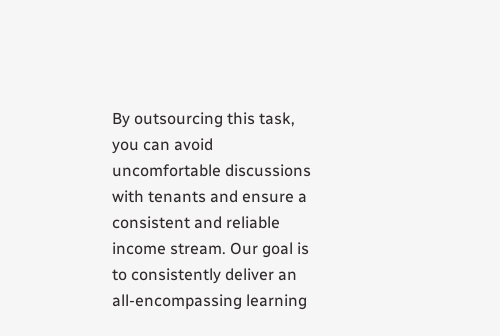By outsourcing this task, you can avoid uncomfortable discussions with tenants and ensure a consistent and reliable income stream. Our goal is to consistently deliver an all-encompassing learning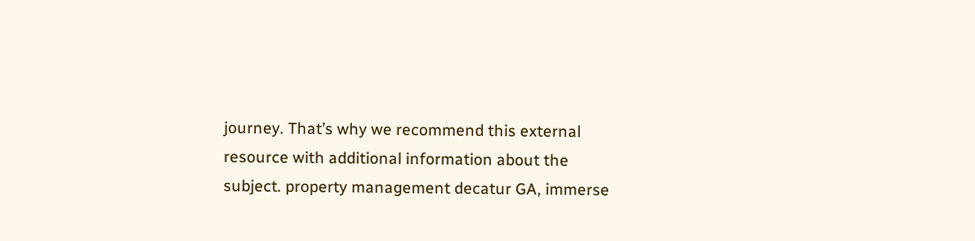journey. That’s why we recommend this external resource with additional information about the subject. property management decatur GA, immerse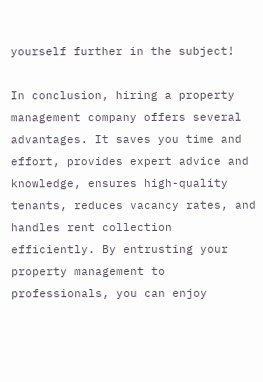yourself further in the subject!

In conclusion, hiring a property management company offers several advantages. It saves you time and effort, provides expert advice and knowledge, ensures high-quality tenants, reduces vacancy rates, and handles rent collection efficiently. By entrusting your property management to professionals, you can enjoy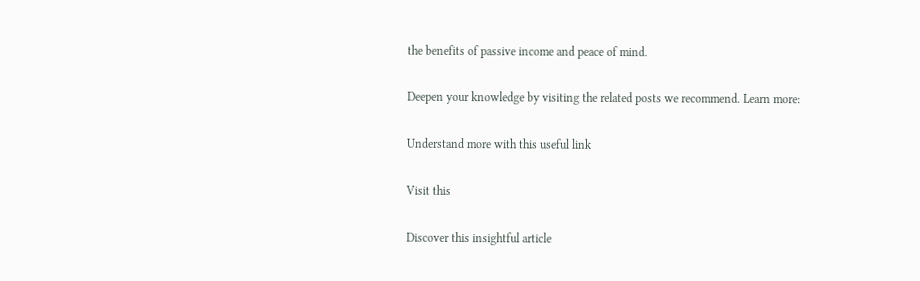the benefits of passive income and peace of mind.

Deepen your knowledge by visiting the related posts we recommend. Learn more:

Understand more with this useful link

Visit this

Discover this insightful article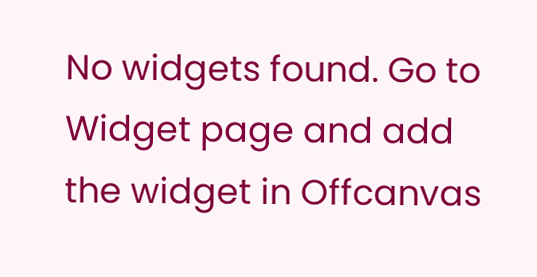No widgets found. Go to Widget page and add the widget in Offcanvas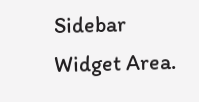Sidebar Widget Area.